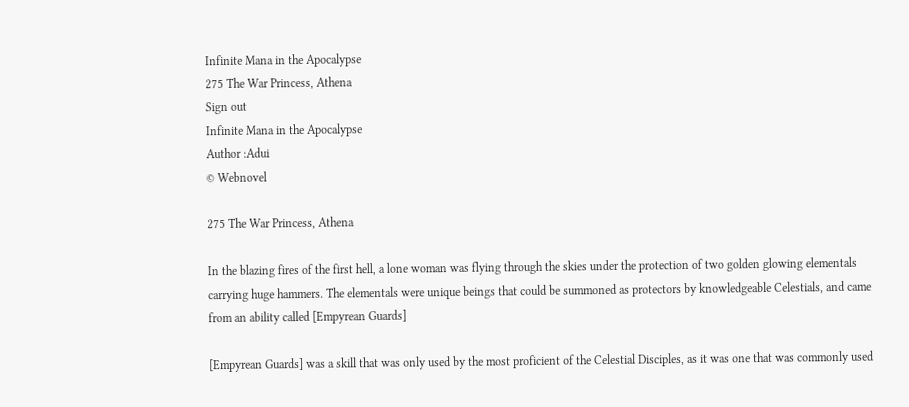Infinite Mana in the Apocalypse
275 The War Princess, Athena
Sign out
Infinite Mana in the Apocalypse
Author :Adui
© Webnovel

275 The War Princess, Athena

In the blazing fires of the first hell, a lone woman was flying through the skies under the protection of two golden glowing elementals carrying huge hammers. The elementals were unique beings that could be summoned as protectors by knowledgeable Celestials, and came from an ability called [Empyrean Guards]

[Empyrean Guards] was a skill that was only used by the most proficient of the Celestial Disciples, as it was one that was commonly used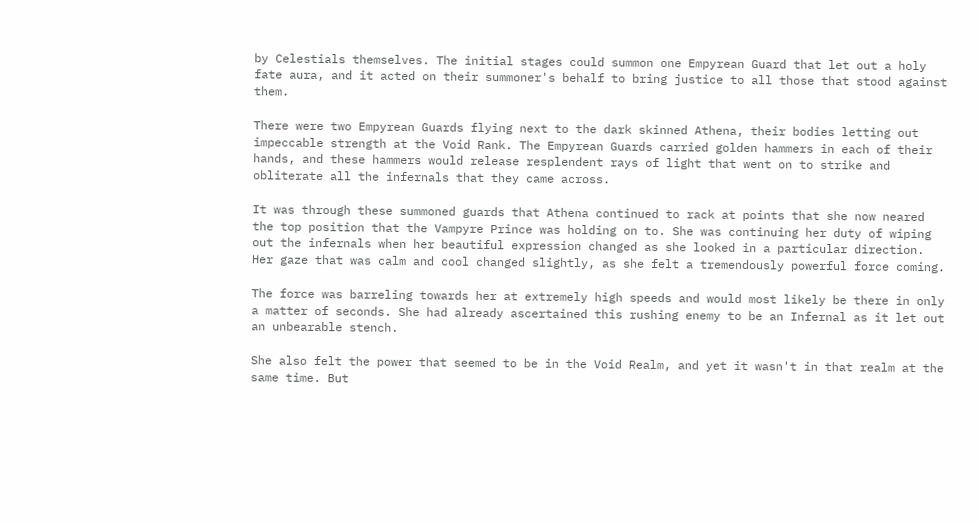by Celestials themselves. The initial stages could summon one Empyrean Guard that let out a holy fate aura, and it acted on their summoner's behalf to bring justice to all those that stood against them.

There were two Empyrean Guards flying next to the dark skinned Athena, their bodies letting out impeccable strength at the Void Rank. The Empyrean Guards carried golden hammers in each of their hands, and these hammers would release resplendent rays of light that went on to strike and obliterate all the infernals that they came across.

It was through these summoned guards that Athena continued to rack at points that she now neared the top position that the Vampyre Prince was holding on to. She was continuing her duty of wiping out the infernals when her beautiful expression changed as she looked in a particular direction. Her gaze that was calm and cool changed slightly, as she felt a tremendously powerful force coming.

The force was barreling towards her at extremely high speeds and would most likely be there in only a matter of seconds. She had already ascertained this rushing enemy to be an Infernal as it let out an unbearable stench.

She also felt the power that seemed to be in the Void Realm, and yet it wasn't in that realm at the same time. But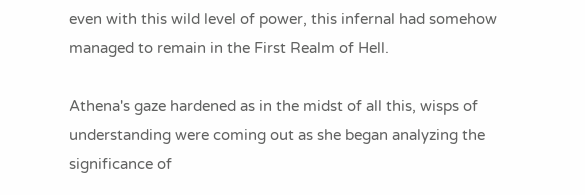even with this wild level of power, this infernal had somehow managed to remain in the First Realm of Hell.

Athena's gaze hardened as in the midst of all this, wisps of understanding were coming out as she began analyzing the significance of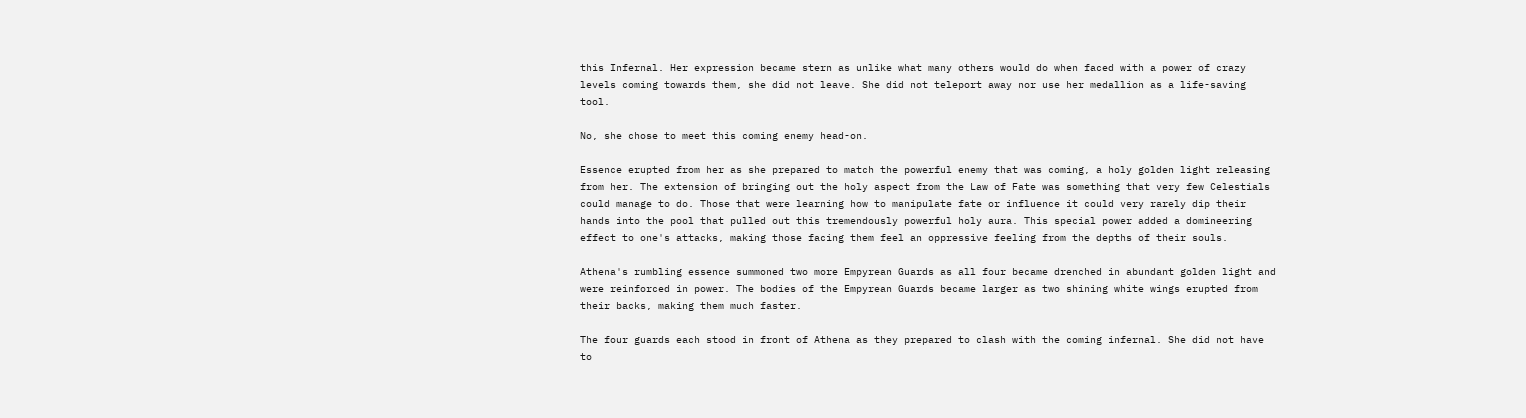this Infernal. Her expression became stern as unlike what many others would do when faced with a power of crazy levels coming towards them, she did not leave. She did not teleport away nor use her medallion as a life-saving tool.

No, she chose to meet this coming enemy head-on.

Essence erupted from her as she prepared to match the powerful enemy that was coming, a holy golden light releasing from her. The extension of bringing out the holy aspect from the Law of Fate was something that very few Celestials could manage to do. Those that were learning how to manipulate fate or influence it could very rarely dip their hands into the pool that pulled out this tremendously powerful holy aura. This special power added a domineering effect to one's attacks, making those facing them feel an oppressive feeling from the depths of their souls.

Athena's rumbling essence summoned two more Empyrean Guards as all four became drenched in abundant golden light and were reinforced in power. The bodies of the Empyrean Guards became larger as two shining white wings erupted from their backs, making them much faster.

The four guards each stood in front of Athena as they prepared to clash with the coming infernal. She did not have to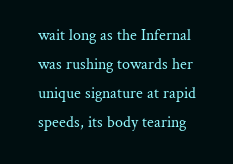wait long as the Infernal was rushing towards her unique signature at rapid speeds, its body tearing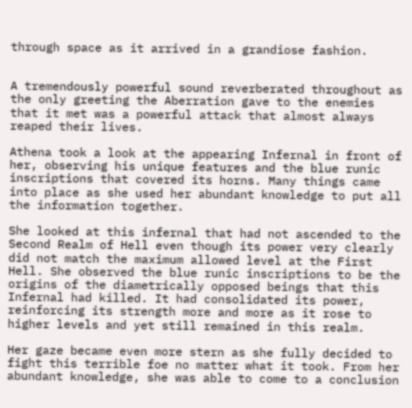through space as it arrived in a grandiose fashion.


A tremendously powerful sound reverberated throughout as the only greeting the Aberration gave to the enemies that it met was a powerful attack that almost always reaped their lives.

Athena took a look at the appearing Infernal in front of her, observing his unique features and the blue runic inscriptions that covered its horns. Many things came into place as she used her abundant knowledge to put all the information together.

She looked at this infernal that had not ascended to the Second Realm of Hell even though its power very clearly did not match the maximum allowed level at the First Hell. She observed the blue runic inscriptions to be the origins of the diametrically opposed beings that this Infernal had killed. It had consolidated its power, reinforcing its strength more and more as it rose to higher levels and yet still remained in this realm.

Her gaze became even more stern as she fully decided to fight this terrible foe no matter what it took. From her abundant knowledge, she was able to come to a conclusion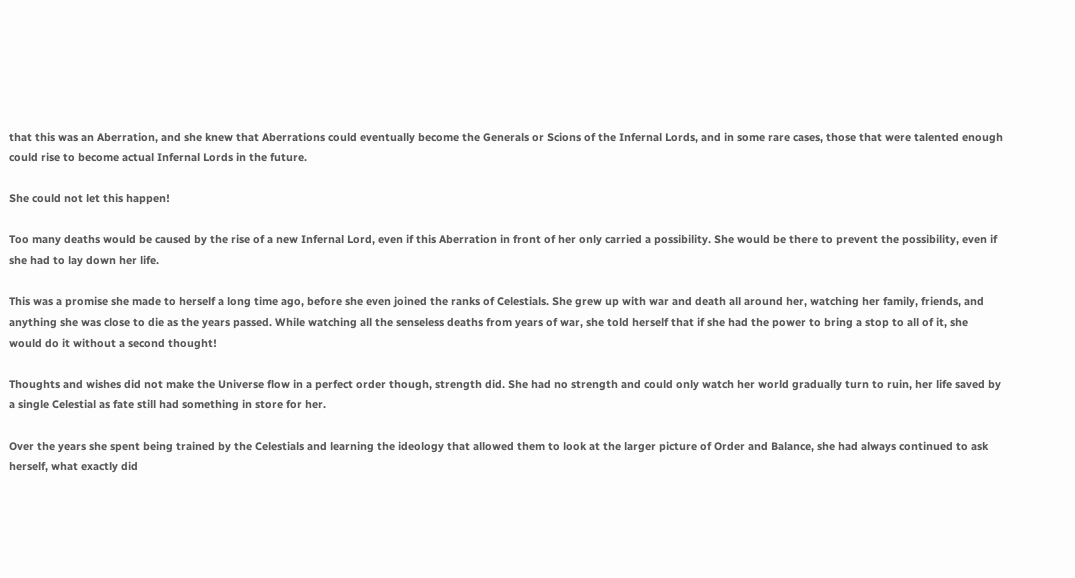that this was an Aberration, and she knew that Aberrations could eventually become the Generals or Scions of the Infernal Lords, and in some rare cases, those that were talented enough could rise to become actual Infernal Lords in the future.

She could not let this happen!

Too many deaths would be caused by the rise of a new Infernal Lord, even if this Aberration in front of her only carried a possibility. She would be there to prevent the possibility, even if she had to lay down her life.

This was a promise she made to herself a long time ago, before she even joined the ranks of Celestials. She grew up with war and death all around her, watching her family, friends, and anything she was close to die as the years passed. While watching all the senseless deaths from years of war, she told herself that if she had the power to bring a stop to all of it, she would do it without a second thought!

Thoughts and wishes did not make the Universe flow in a perfect order though, strength did. She had no strength and could only watch her world gradually turn to ruin, her life saved by a single Celestial as fate still had something in store for her.

Over the years she spent being trained by the Celestials and learning the ideology that allowed them to look at the larger picture of Order and Balance, she had always continued to ask herself, what exactly did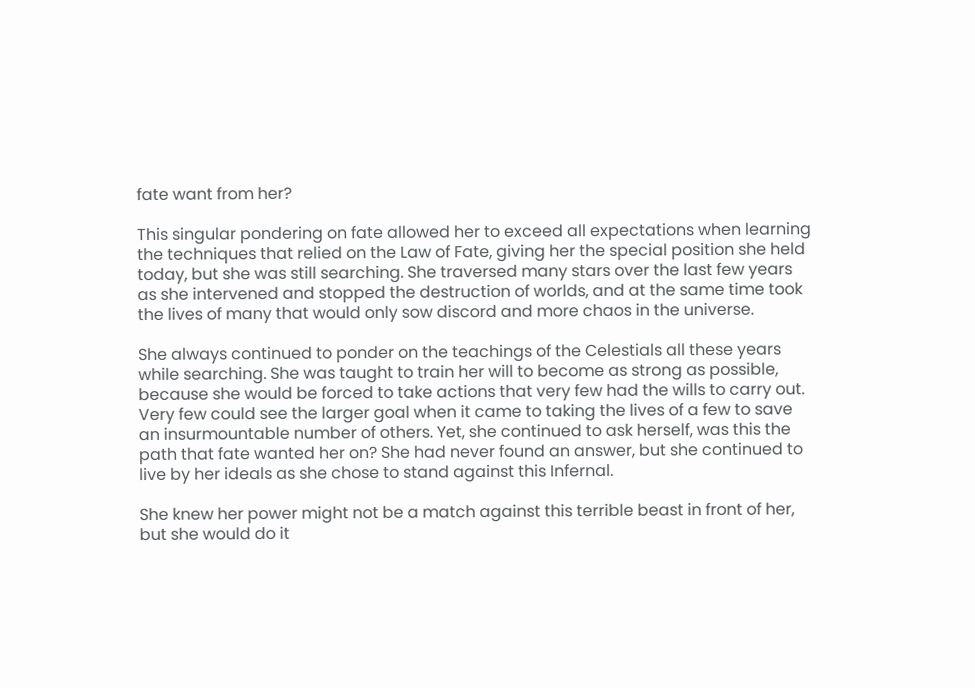fate want from her?

This singular pondering on fate allowed her to exceed all expectations when learning the techniques that relied on the Law of Fate, giving her the special position she held today, but she was still searching. She traversed many stars over the last few years as she intervened and stopped the destruction of worlds, and at the same time took the lives of many that would only sow discord and more chaos in the universe.

She always continued to ponder on the teachings of the Celestials all these years while searching. She was taught to train her will to become as strong as possible, because she would be forced to take actions that very few had the wills to carry out. Very few could see the larger goal when it came to taking the lives of a few to save an insurmountable number of others. Yet, she continued to ask herself, was this the path that fate wanted her on? She had never found an answer, but she continued to live by her ideals as she chose to stand against this Infernal.

She knew her power might not be a match against this terrible beast in front of her, but she would do it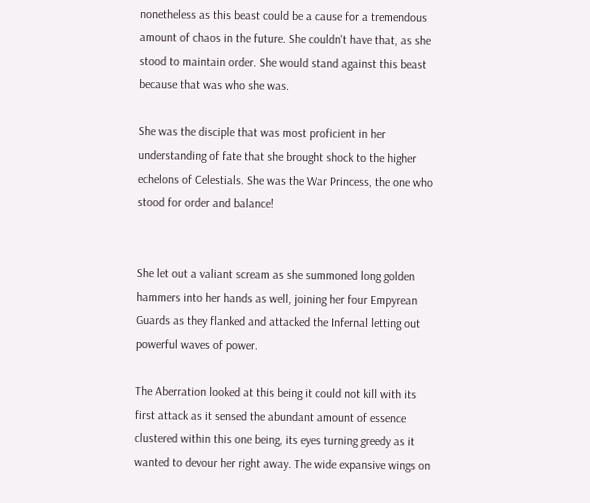nonetheless as this beast could be a cause for a tremendous amount of chaos in the future. She couldn't have that, as she stood to maintain order. She would stand against this beast because that was who she was.

She was the disciple that was most proficient in her understanding of fate that she brought shock to the higher echelons of Celestials. She was the War Princess, the one who stood for order and balance!


She let out a valiant scream as she summoned long golden hammers into her hands as well, joining her four Empyrean Guards as they flanked and attacked the Infernal letting out powerful waves of power.

The Aberration looked at this being it could not kill with its first attack as it sensed the abundant amount of essence clustered within this one being, its eyes turning greedy as it wanted to devour her right away. The wide expansive wings on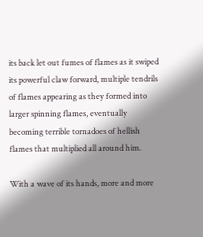its back let out fumes of flames as it swiped its powerful claw forward, multiple tendrils of flames appearing as they formed into larger spinning flames, eventually becoming terrible tornadoes of hellish flames that multiplied all around him.

With a wave of its hands, more and more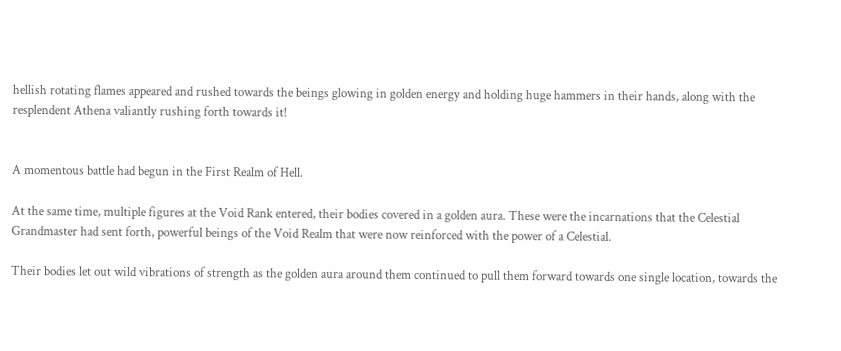hellish rotating flames appeared and rushed towards the beings glowing in golden energy and holding huge hammers in their hands, along with the resplendent Athena valiantly rushing forth towards it!


A momentous battle had begun in the First Realm of Hell.

At the same time, multiple figures at the Void Rank entered, their bodies covered in a golden aura. These were the incarnations that the Celestial Grandmaster had sent forth, powerful beings of the Void Realm that were now reinforced with the power of a Celestial.

Their bodies let out wild vibrations of strength as the golden aura around them continued to pull them forward towards one single location, towards the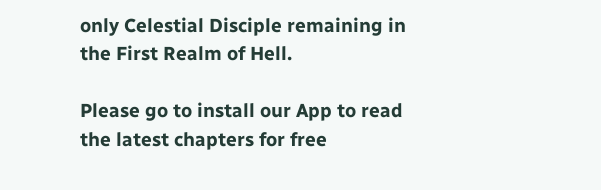only Celestial Disciple remaining in the First Realm of Hell.

Please go to install our App to read the latest chapters for free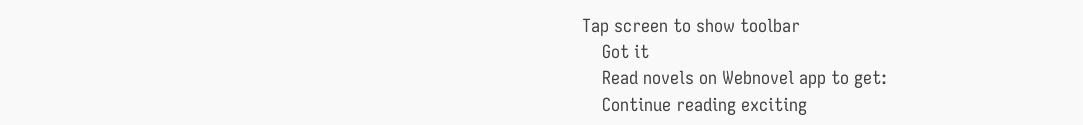Tap screen to show toolbar
    Got it
    Read novels on Webnovel app to get:
    Continue reading exciting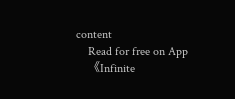content
    Read for free on App
    《Infinite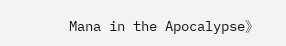Mana in the Apocalypse》